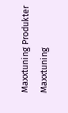Maxxtuning Produkter Maxxtuning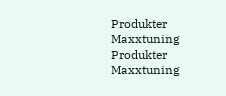Produkter Maxxtuning Produkter Maxxtuning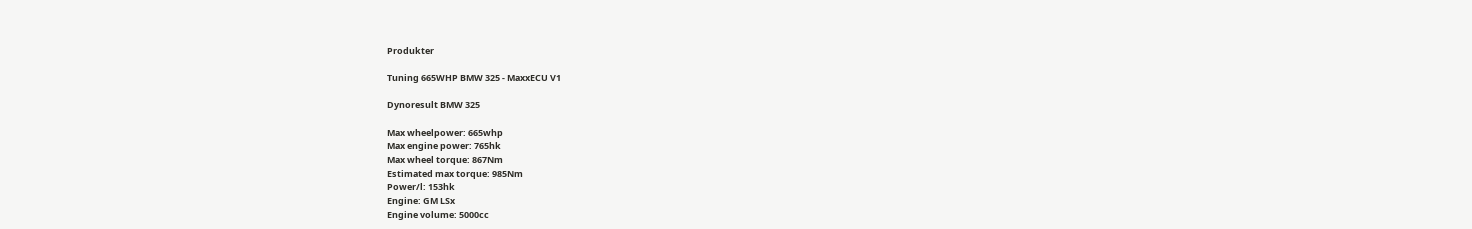Produkter

Tuning 665WHP BMW 325 - MaxxECU V1

Dynoresult BMW 325

Max wheelpower: 665whp
Max engine power: 765hk
Max wheel torque: 867Nm
Estimated max torque: 985Nm
Power/l: 153hk
Engine: GM LSx
Engine volume: 5000cc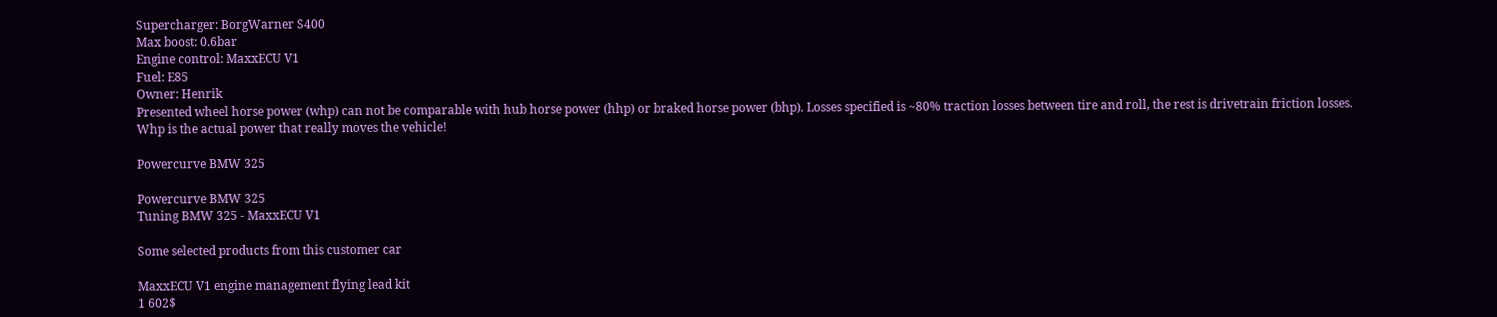Supercharger: BorgWarner S400
Max boost: 0.6bar
Engine control: MaxxECU V1
Fuel: E85
Owner: Henrik
Presented wheel horse power (whp) can not be comparable with hub horse power (hhp) or braked horse power (bhp). Losses specified is ~80% traction losses between tire and roll, the rest is drivetrain friction losses.
Whp is the actual power that really moves the vehicle!

Powercurve BMW 325

Powercurve BMW 325
Tuning BMW 325 - MaxxECU V1

Some selected products from this customer car

MaxxECU V1 engine management flying lead kit
1 602$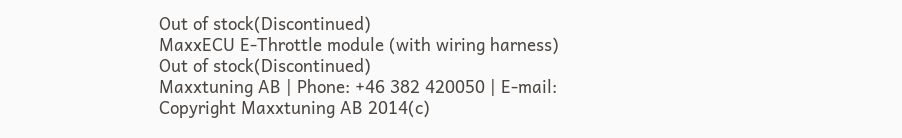Out of stock(Discontinued)
MaxxECU E-Throttle module (with wiring harness)
Out of stock(Discontinued)
Maxxtuning AB | Phone: +46 382 420050 | E-mail:
Copyright Maxxtuning AB 2014(c)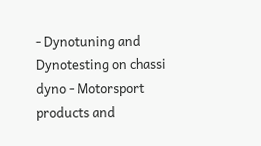- Dynotuning and Dynotesting on chassi dyno - Motorsport products and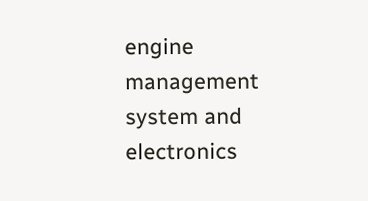engine management system and electronics